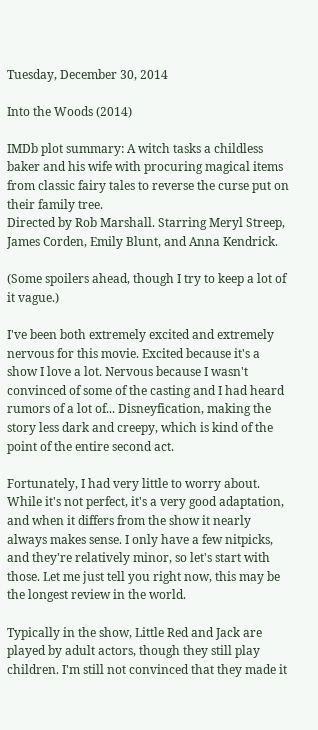Tuesday, December 30, 2014

Into the Woods (2014)

IMDb plot summary: A witch tasks a childless baker and his wife with procuring magical items from classic fairy tales to reverse the curse put on their family tree.
Directed by Rob Marshall. Starring Meryl Streep, James Corden, Emily Blunt, and Anna Kendrick.

(Some spoilers ahead, though I try to keep a lot of it vague.)

I've been both extremely excited and extremely nervous for this movie. Excited because it's a show I love a lot. Nervous because I wasn't convinced of some of the casting and I had heard rumors of a lot of... Disneyfication, making the story less dark and creepy, which is kind of the point of the entire second act.

Fortunately, I had very little to worry about. While it's not perfect, it's a very good adaptation, and when it differs from the show it nearly always makes sense. I only have a few nitpicks, and they're relatively minor, so let's start with those. Let me just tell you right now, this may be the longest review in the world.

Typically in the show, Little Red and Jack are played by adult actors, though they still play children. I'm still not convinced that they made it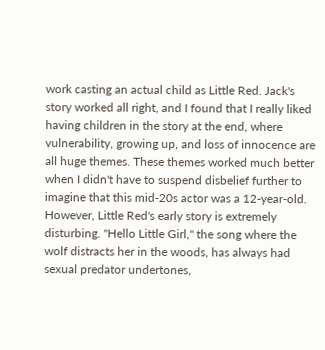work casting an actual child as Little Red. Jack's story worked all right, and I found that I really liked having children in the story at the end, where vulnerability, growing up, and loss of innocence are all huge themes. These themes worked much better when I didn't have to suspend disbelief further to imagine that this mid-20s actor was a 12-year-old. However, Little Red's early story is extremely disturbing. "Hello Little Girl," the song where the wolf distracts her in the woods, has always had sexual predator undertones,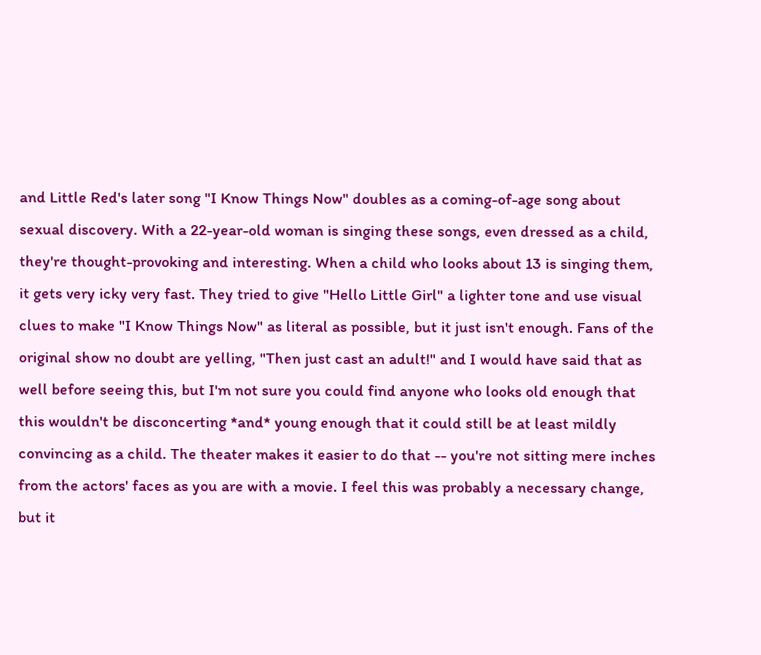and Little Red's later song "I Know Things Now" doubles as a coming-of-age song about sexual discovery. With a 22-year-old woman is singing these songs, even dressed as a child, they're thought-provoking and interesting. When a child who looks about 13 is singing them, it gets very icky very fast. They tried to give "Hello Little Girl" a lighter tone and use visual clues to make "I Know Things Now" as literal as possible, but it just isn't enough. Fans of the original show no doubt are yelling, "Then just cast an adult!" and I would have said that as well before seeing this, but I'm not sure you could find anyone who looks old enough that this wouldn't be disconcerting *and* young enough that it could still be at least mildly convincing as a child. The theater makes it easier to do that -- you're not sitting mere inches from the actors' faces as you are with a movie. I feel this was probably a necessary change, but it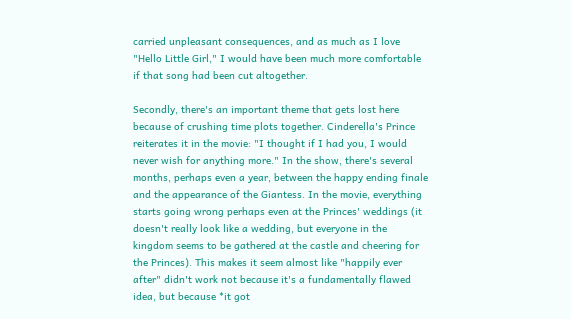carried unpleasant consequences, and as much as I love "Hello Little Girl," I would have been much more comfortable if that song had been cut altogether.

Secondly, there's an important theme that gets lost here because of crushing time plots together. Cinderella's Prince reiterates it in the movie: "I thought if I had you, I would never wish for anything more." In the show, there's several months, perhaps even a year, between the happy ending finale and the appearance of the Giantess. In the movie, everything starts going wrong perhaps even at the Princes' weddings (it doesn't really look like a wedding, but everyone in the kingdom seems to be gathered at the castle and cheering for the Princes). This makes it seem almost like "happily ever after" didn't work not because it's a fundamentally flawed idea, but because *it got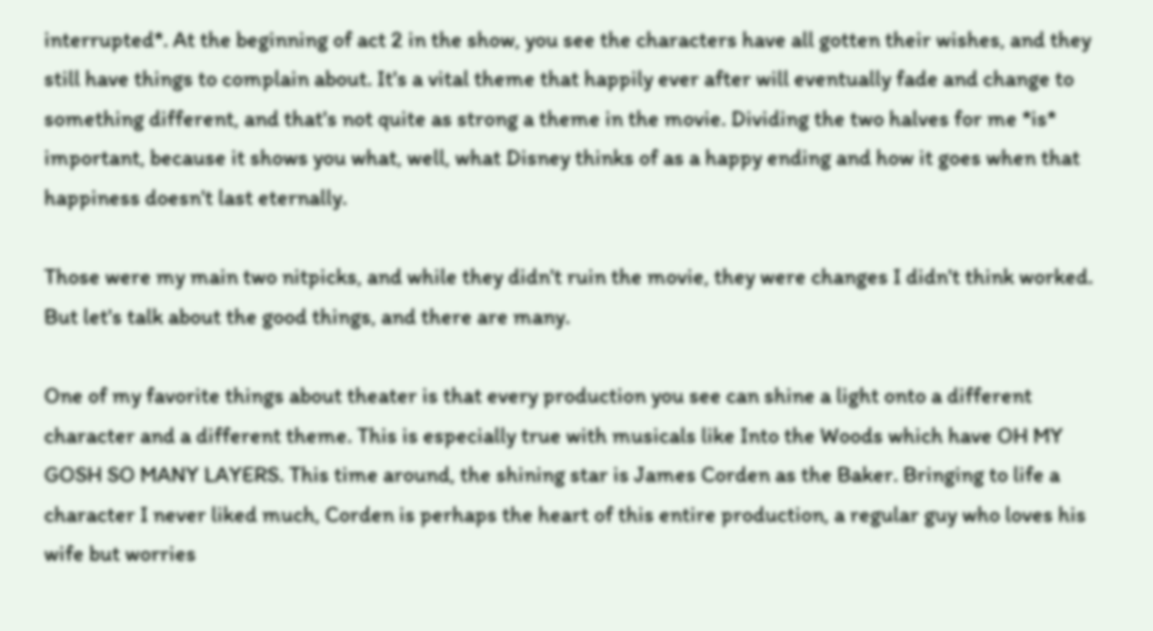interrupted*. At the beginning of act 2 in the show, you see the characters have all gotten their wishes, and they still have things to complain about. It's a vital theme that happily ever after will eventually fade and change to something different, and that's not quite as strong a theme in the movie. Dividing the two halves for me *is* important, because it shows you what, well, what Disney thinks of as a happy ending and how it goes when that happiness doesn't last eternally.

Those were my main two nitpicks, and while they didn't ruin the movie, they were changes I didn't think worked. But let's talk about the good things, and there are many.

One of my favorite things about theater is that every production you see can shine a light onto a different character and a different theme. This is especially true with musicals like Into the Woods which have OH MY GOSH SO MANY LAYERS. This time around, the shining star is James Corden as the Baker. Bringing to life a character I never liked much, Corden is perhaps the heart of this entire production, a regular guy who loves his wife but worries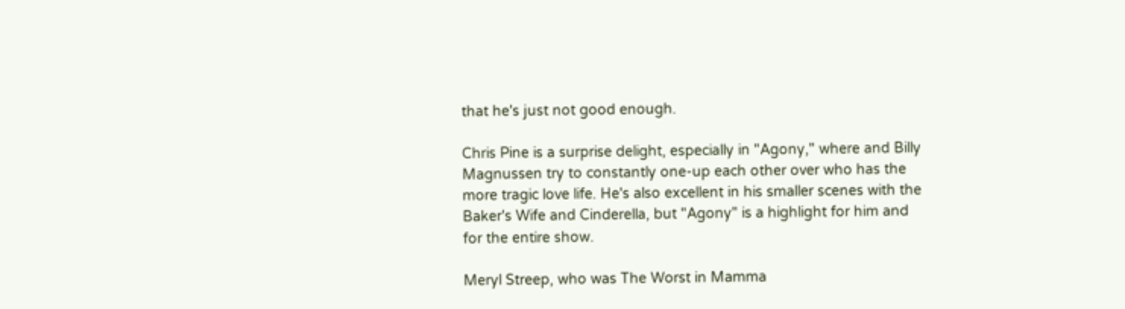that he's just not good enough.

Chris Pine is a surprise delight, especially in "Agony," where and Billy Magnussen try to constantly one-up each other over who has the more tragic love life. He's also excellent in his smaller scenes with the Baker's Wife and Cinderella, but "Agony" is a highlight for him and for the entire show.

Meryl Streep, who was The Worst in Mamma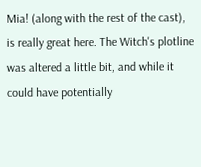Mia! (along with the rest of the cast), is really great here. The Witch's plotline was altered a little bit, and while it could have potentially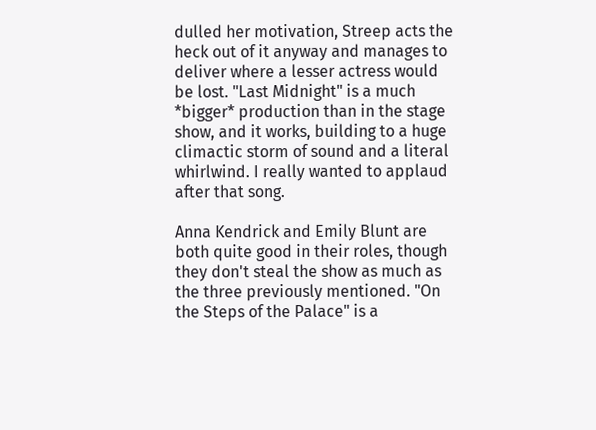dulled her motivation, Streep acts the heck out of it anyway and manages to deliver where a lesser actress would be lost. "Last Midnight" is a much *bigger* production than in the stage show, and it works, building to a huge climactic storm of sound and a literal whirlwind. I really wanted to applaud after that song.

Anna Kendrick and Emily Blunt are both quite good in their roles, though they don't steal the show as much as the three previously mentioned. "On the Steps of the Palace" is a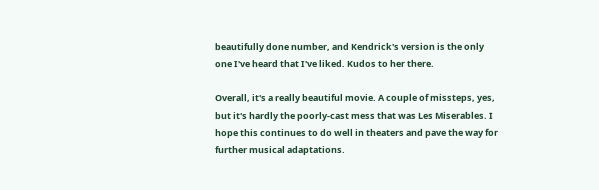beautifully done number, and Kendrick's version is the only one I've heard that I've liked. Kudos to her there.

Overall, it's a really beautiful movie. A couple of missteps, yes, but it's hardly the poorly-cast mess that was Les Miserables. I hope this continues to do well in theaters and pave the way for further musical adaptations.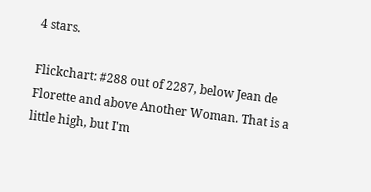4 stars.

Flickchart: #288 out of 2287, below Jean de Florette and above Another Woman. That is a little high, but I'm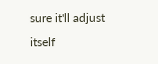sure it'll adjust itself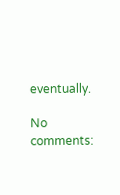eventually.

No comments: